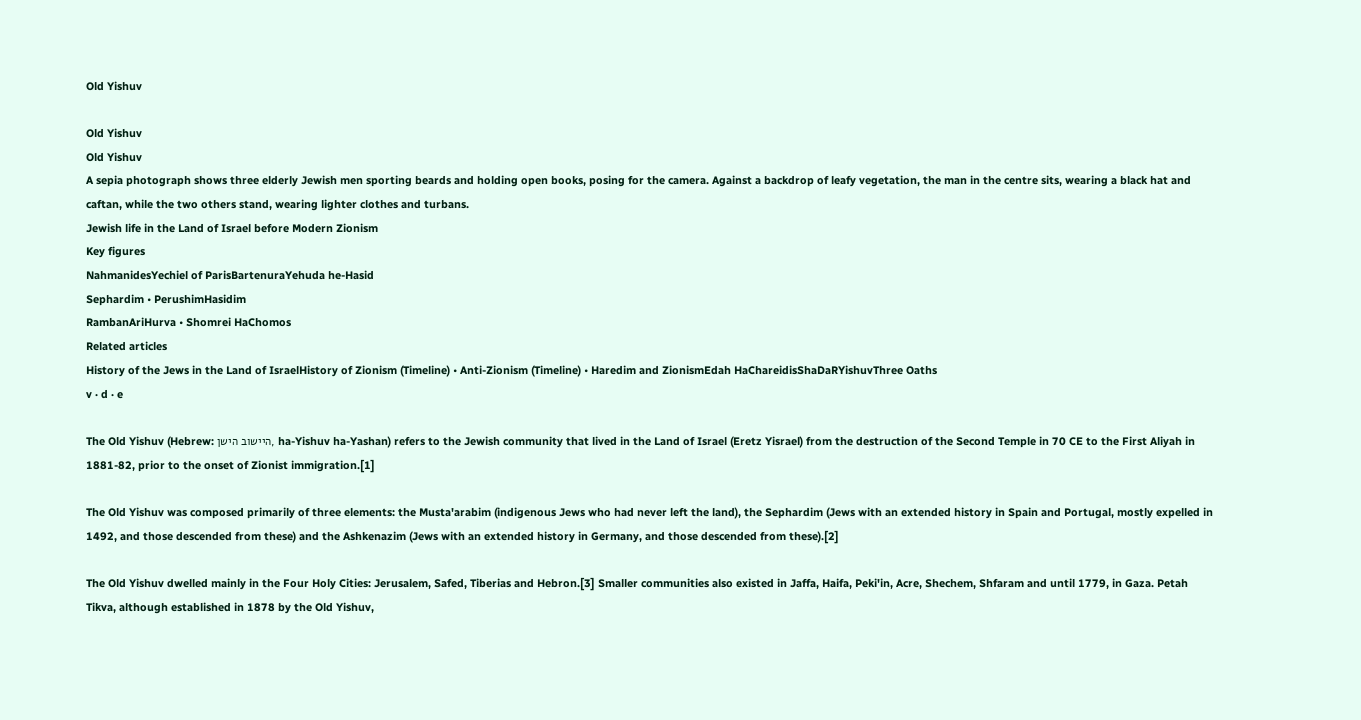Old Yishuv

Old Yishuv
Old Yishuv
A sepia photograph shows three elderly Jewish men sporting beards and holding open books, posing for the camera. Against a backdrop of leafy vegetation, the man in the centre sits, wearing a black hat and caftan, while the two others stand, wearing lighter clothes and turbans.
Jewish life in the Land of Israel before Modern Zionism
Key figures
NahmanidesYechiel of ParisBartenuraYehuda he-Hasid
Sephardim • PerushimHasidim
RambanAriHurva • Shomrei HaChomos
Related articles
History of the Jews in the Land of IsraelHistory of Zionism (Timeline) • Anti-Zionism (Timeline) • Haredim and ZionismEdah HaChareidisShaDaRYishuvThree Oaths
v · d · e

The Old Yishuv (Hebrew: היישוב הישן, ha-Yishuv ha-Yashan) refers to the Jewish community that lived in the Land of Israel (Eretz Yisrael) from the destruction of the Second Temple in 70 CE to the First Aliyah in 1881-82, prior to the onset of Zionist immigration.[1]

The Old Yishuv was composed primarily of three elements: the Musta'arabim (indigenous Jews who had never left the land), the Sephardim (Jews with an extended history in Spain and Portugal, mostly expelled in 1492, and those descended from these) and the Ashkenazim (Jews with an extended history in Germany, and those descended from these).[2]

The Old Yishuv dwelled mainly in the Four Holy Cities: Jerusalem, Safed, Tiberias and Hebron.[3] Smaller communities also existed in Jaffa, Haifa, Peki'in, Acre, Shechem, Shfaram and until 1779, in Gaza. Petah Tikva, although established in 1878 by the Old Yishuv,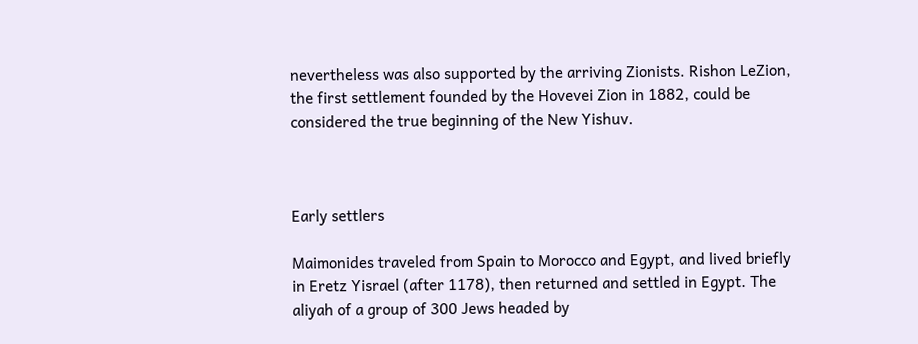nevertheless was also supported by the arriving Zionists. Rishon LeZion, the first settlement founded by the Hovevei Zion in 1882, could be considered the true beginning of the New Yishuv.



Early settlers

Maimonides traveled from Spain to Morocco and Egypt, and lived briefly in Eretz Yisrael (after 1178), then returned and settled in Egypt. The aliyah of a group of 300 Jews headed by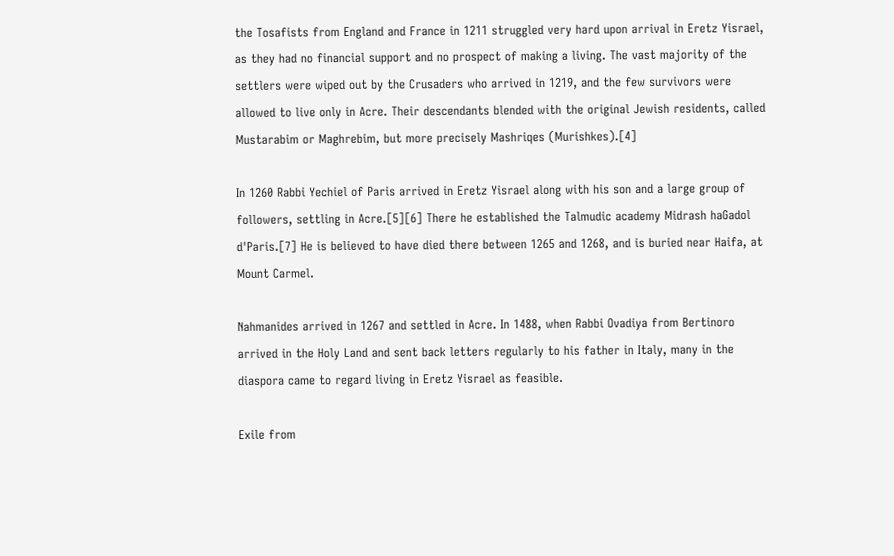the Tosafists from England and France in 1211 struggled very hard upon arrival in Eretz Yisrael, as they had no financial support and no prospect of making a living. The vast majority of the settlers were wiped out by the Crusaders who arrived in 1219, and the few survivors were allowed to live only in Acre. Their descendants blended with the original Jewish residents, called Mustarabim or Maghrebim, but more precisely Mashriqes (Murishkes).[4]

In 1260 Rabbi Yechiel of Paris arrived in Eretz Yisrael along with his son and a large group of followers, settling in Acre.[5][6] There he established the Talmudic academy Midrash haGadol d'Paris.[7] He is believed to have died there between 1265 and 1268, and is buried near Haifa, at Mount Carmel.

Nahmanides arrived in 1267 and settled in Acre. In 1488, when Rabbi Ovadiya from Bertinoro arrived in the Holy Land and sent back letters regularly to his father in Italy, many in the diaspora came to regard living in Eretz Yisrael as feasible.

Exile from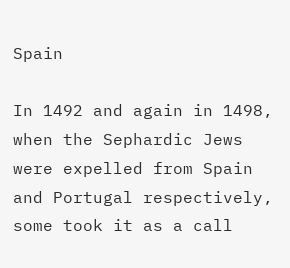Spain

In 1492 and again in 1498, when the Sephardic Jews were expelled from Spain and Portugal respectively, some took it as a call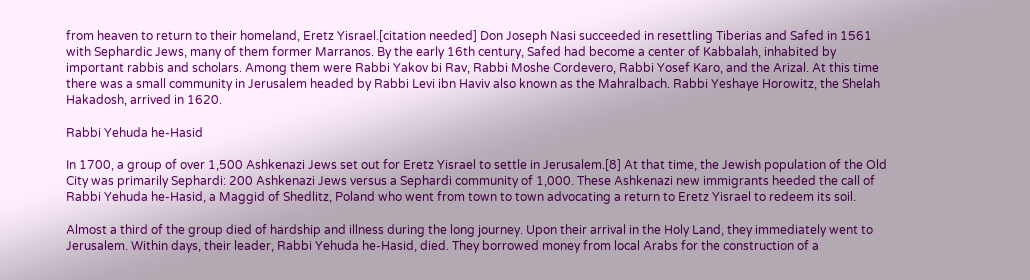from heaven to return to their homeland, Eretz Yisrael.[citation needed] Don Joseph Nasi succeeded in resettling Tiberias and Safed in 1561 with Sephardic Jews, many of them former Marranos. By the early 16th century, Safed had become a center of Kabbalah, inhabited by important rabbis and scholars. Among them were Rabbi Yakov bi Rav, Rabbi Moshe Cordevero, Rabbi Yosef Karo, and the Arizal. At this time there was a small community in Jerusalem headed by Rabbi Levi ibn Haviv also known as the Mahralbach. Rabbi Yeshaye Horowitz, the Shelah Hakadosh, arrived in 1620.

Rabbi Yehuda he-Hasid

In 1700, a group of over 1,500 Ashkenazi Jews set out for Eretz Yisrael to settle in Jerusalem.[8] At that time, the Jewish population of the Old City was primarily Sephardi: 200 Ashkenazi Jews versus a Sephardi community of 1,000. These Ashkenazi new immigrants heeded the call of Rabbi Yehuda he-Hasid, a Maggid of Shedlitz, Poland who went from town to town advocating a return to Eretz Yisrael to redeem its soil.

Almost a third of the group died of hardship and illness during the long journey. Upon their arrival in the Holy Land, they immediately went to Jerusalem. Within days, their leader, Rabbi Yehuda he-Hasid, died. They borrowed money from local Arabs for the construction of a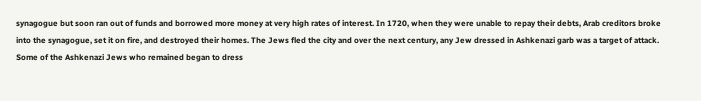synagogue but soon ran out of funds and borrowed more money at very high rates of interest. In 1720, when they were unable to repay their debts, Arab creditors broke into the synagogue, set it on fire, and destroyed their homes. The Jews fled the city and over the next century, any Jew dressed in Ashkenazi garb was a target of attack. Some of the Ashkenazi Jews who remained began to dress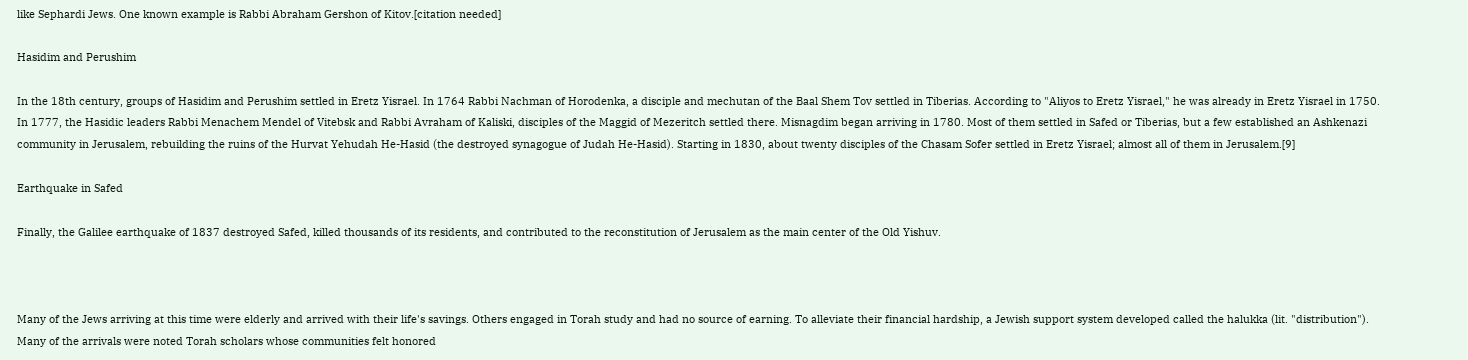like Sephardi Jews. One known example is Rabbi Abraham Gershon of Kitov.[citation needed]

Hasidim and Perushim

In the 18th century, groups of Hasidim and Perushim settled in Eretz Yisrael. In 1764 Rabbi Nachman of Horodenka, a disciple and mechutan of the Baal Shem Tov settled in Tiberias. According to "Aliyos to Eretz Yisrael," he was already in Eretz Yisrael in 1750. In 1777, the Hasidic leaders Rabbi Menachem Mendel of Vitebsk and Rabbi Avraham of Kaliski, disciples of the Maggid of Mezeritch settled there. Misnagdim began arriving in 1780. Most of them settled in Safed or Tiberias, but a few established an Ashkenazi community in Jerusalem, rebuilding the ruins of the Hurvat Yehudah He-Hasid (the destroyed synagogue of Judah He-Hasid). Starting in 1830, about twenty disciples of the Chasam Sofer settled in Eretz Yisrael; almost all of them in Jerusalem.[9]

Earthquake in Safed

Finally, the Galilee earthquake of 1837 destroyed Safed, killed thousands of its residents, and contributed to the reconstitution of Jerusalem as the main center of the Old Yishuv.



Many of the Jews arriving at this time were elderly and arrived with their life's savings. Others engaged in Torah study and had no source of earning. To alleviate their financial hardship, a Jewish support system developed called the halukka (lit. "distribution"). Many of the arrivals were noted Torah scholars whose communities felt honored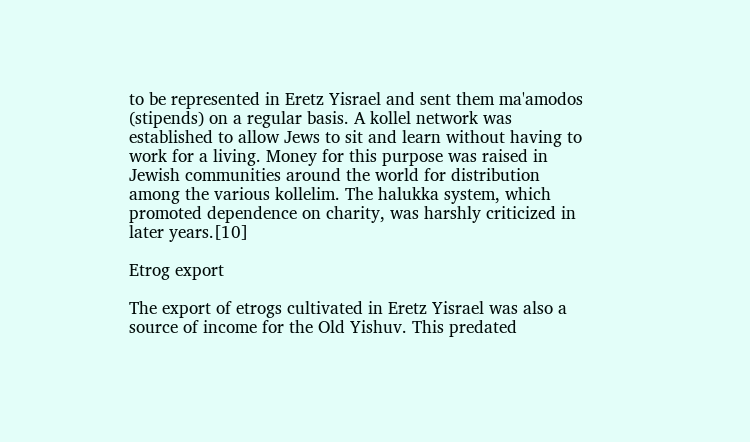to be represented in Eretz Yisrael and sent them ma'amodos (stipends) on a regular basis. A kollel network was established to allow Jews to sit and learn without having to work for a living. Money for this purpose was raised in Jewish communities around the world for distribution among the various kollelim. The halukka system, which promoted dependence on charity, was harshly criticized in later years.[10]

Etrog export

The export of etrogs cultivated in Eretz Yisrael was also a source of income for the Old Yishuv. This predated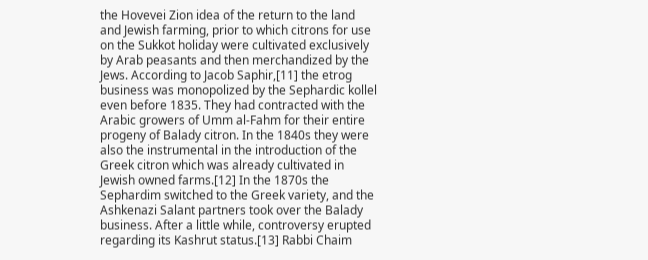the Hovevei Zion idea of the return to the land and Jewish farming, prior to which citrons for use on the Sukkot holiday were cultivated exclusively by Arab peasants and then merchandized by the Jews. According to Jacob Saphir,[11] the etrog business was monopolized by the Sephardic kollel even before 1835. They had contracted with the Arabic growers of Umm al-Fahm for their entire progeny of Balady citron. In the 1840s they were also the instrumental in the introduction of the Greek citron which was already cultivated in Jewish owned farms.[12] In the 1870s the Sephardim switched to the Greek variety, and the Ashkenazi Salant partners took over the Balady business. After a little while, controversy erupted regarding its Kashrut status.[13] Rabbi Chaim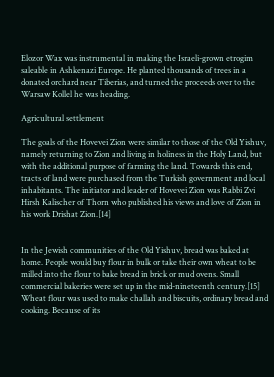Elozor Wax was instrumental in making the Israeli-grown etrogim saleable in Ashkenazi Europe. He planted thousands of trees in a donated orchard near Tiberias, and turned the proceeds over to the Warsaw Kollel he was heading.

Agricultural settlement

The goals of the Hovevei Zion were similar to those of the Old Yishuv, namely returning to Zion and living in holiness in the Holy Land, but with the additional purpose of farming the land. Towards this end, tracts of land were purchased from the Turkish government and local inhabitants. The initiator and leader of Hovevei Zion was Rabbi Zvi Hirsh Kalischer of Thorn who published his views and love of Zion in his work Drishat Zion.[14]


In the Jewish communities of the Old Yishuv, bread was baked at home. People would buy flour in bulk or take their own wheat to be milled into the flour to bake bread in brick or mud ovens. Small commercial bakeries were set up in the mid-nineteenth century.[15] Wheat flour was used to make challah and biscuits, ordinary bread and cooking. Because of its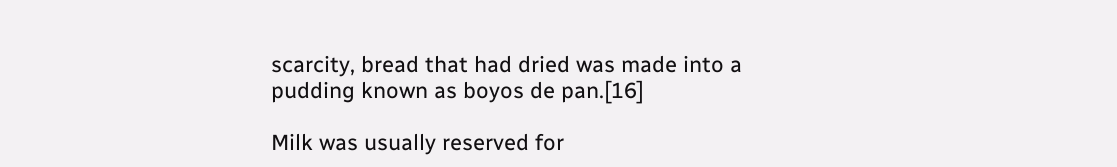scarcity, bread that had dried was made into a pudding known as boyos de pan.[16]

Milk was usually reserved for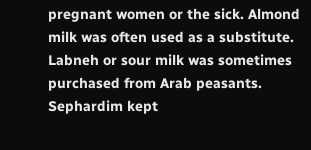pregnant women or the sick. Almond milk was often used as a substitute. Labneh or sour milk was sometimes purchased from Arab peasants. Sephardim kept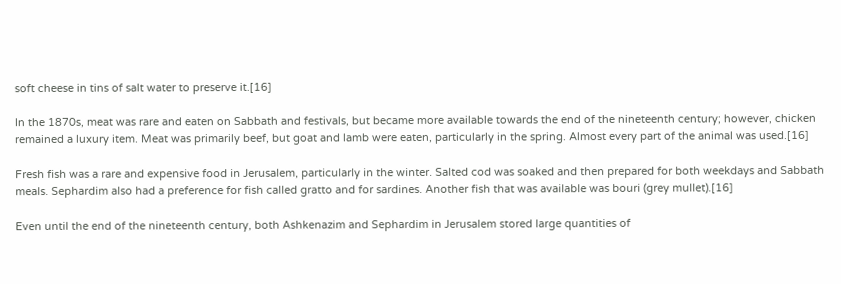soft cheese in tins of salt water to preserve it.[16]

In the 1870s, meat was rare and eaten on Sabbath and festivals, but became more available towards the end of the nineteenth century; however, chicken remained a luxury item. Meat was primarily beef, but goat and lamb were eaten, particularly in the spring. Almost every part of the animal was used.[16]

Fresh fish was a rare and expensive food in Jerusalem, particularly in the winter. Salted cod was soaked and then prepared for both weekdays and Sabbath meals. Sephardim also had a preference for fish called gratto and for sardines. Another fish that was available was bouri (grey mullet).[16]

Even until the end of the nineteenth century, both Ashkenazim and Sephardim in Jerusalem stored large quantities of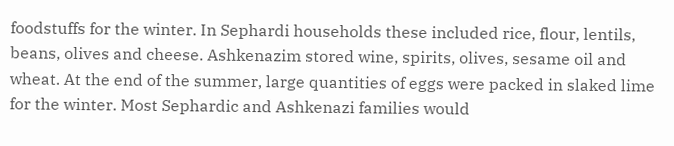foodstuffs for the winter. In Sephardi households these included rice, flour, lentils, beans, olives and cheese. Ashkenazim stored wine, spirits, olives, sesame oil and wheat. At the end of the summer, large quantities of eggs were packed in slaked lime for the winter. Most Sephardic and Ashkenazi families would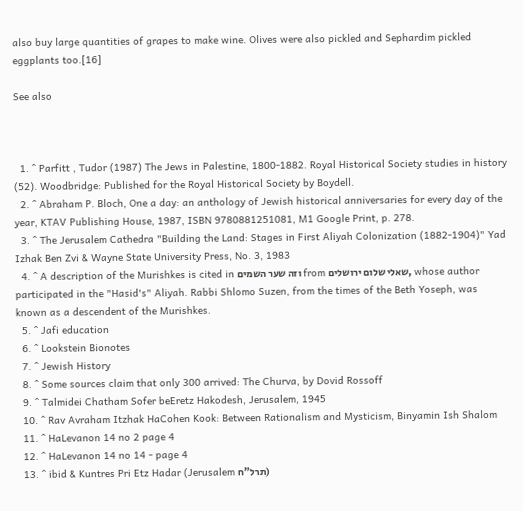also buy large quantities of grapes to make wine. Olives were also pickled and Sephardim pickled eggplants too.[16]

See also



  1. ^ Parfitt , Tudor (1987) The Jews in Palestine, 1800-1882. Royal Historical Society studies in history (52). Woodbridge: Published for the Royal Historical Society by Boydell.
  2. ^ Abraham P. Bloch, One a day: an anthology of Jewish historical anniversaries for every day of the year, KTAV Publishing House, 1987, ISBN 9780881251081, M1 Google Print, p. 278.
  3. ^ The Jerusalem Cathedra "Building the Land: Stages in First Aliyah Colonization (1882-1904)" Yad Izhak Ben Zvi & Wayne State University Press, No. 3, 1983
  4. ^ A description of the Murishkes is cited in וזה שער השמים from שאלי שלום ירושלים, whose author participated in the "Hasid's" Aliyah. Rabbi Shlomo Suzen, from the times of the Beth Yoseph, was known as a descendent of the Murishkes.
  5. ^ Jafi education
  6. ^ Lookstein Bionotes
  7. ^ Jewish History
  8. ^ Some sources claim that only 300 arrived: The Churva, by Dovid Rossoff
  9. ^ Talmidei Chatham Sofer beEretz Hakodesh, Jerusalem, 1945
  10. ^ Rav Avraham Itzhak HaCohen Kook: Between Rationalism and Mysticism, Binyamin Ish Shalom
  11. ^ HaLevanon 14 no 2 page 4
  12. ^ HaLevanon 14 no 14 - page 4
  13. ^ ibid & Kuntres Pri Etz Hadar (Jerusalem תרל"ח)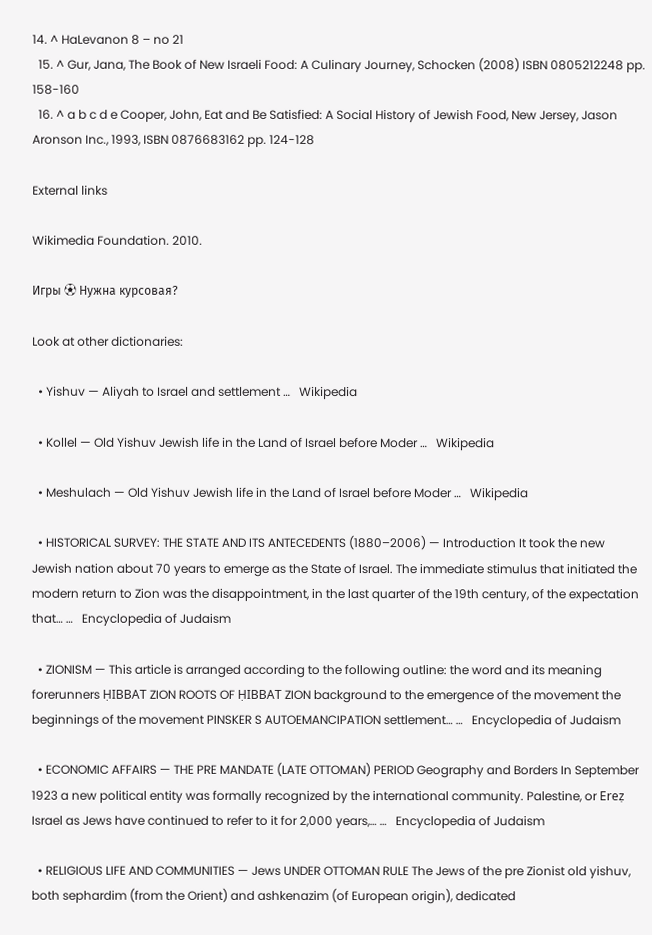14. ^ HaLevanon 8 – no 21
  15. ^ Gur, Jana, The Book of New Israeli Food: A Culinary Journey, Schocken (2008) ISBN 0805212248 pp. 158-160
  16. ^ a b c d e Cooper, John, Eat and Be Satisfied: A Social History of Jewish Food, New Jersey, Jason Aronson Inc., 1993, ISBN 0876683162 pp. 124-128

External links

Wikimedia Foundation. 2010.

Игры ⚽ Нужна курсовая?

Look at other dictionaries:

  • Yishuv — Aliyah to Israel and settlement …   Wikipedia

  • Kollel — Old Yishuv Jewish life in the Land of Israel before Moder …   Wikipedia

  • Meshulach — Old Yishuv Jewish life in the Land of Israel before Moder …   Wikipedia

  • HISTORICAL SURVEY: THE STATE AND ITS ANTECEDENTS (1880–2006) — Introduction It took the new Jewish nation about 70 years to emerge as the State of Israel. The immediate stimulus that initiated the modern return to Zion was the disappointment, in the last quarter of the 19th century, of the expectation that… …   Encyclopedia of Judaism

  • ZIONISM — This article is arranged according to the following outline: the word and its meaning forerunners ḤIBBAT ZION ROOTS OF ḤIBBAT ZION background to the emergence of the movement the beginnings of the movement PINSKER S AUTOEMANCIPATION settlement… …   Encyclopedia of Judaism

  • ECONOMIC AFFAIRS — THE PRE MANDATE (LATE OTTOMAN) PERIOD Geography and Borders In September 1923 a new political entity was formally recognized by the international community. Palestine, or Ereẓ Israel as Jews have continued to refer to it for 2,000 years,… …   Encyclopedia of Judaism

  • RELIGIOUS LIFE AND COMMUNITIES — Jews UNDER OTTOMAN RULE The Jews of the pre Zionist old yishuv, both sephardim (from the Orient) and ashkenazim (of European origin), dedicated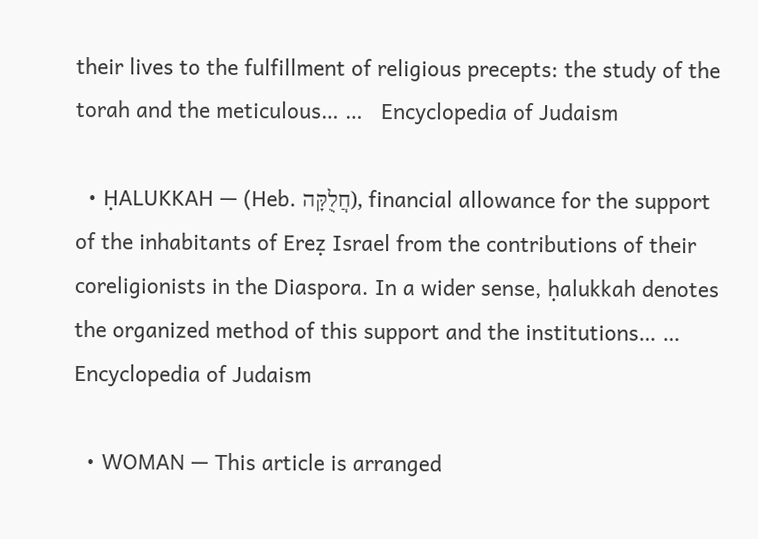their lives to the fulfillment of religious precepts: the study of the torah and the meticulous… …   Encyclopedia of Judaism

  • ḤALUKKAH — (Heb. חֲלֻקָּה), financial allowance for the support of the inhabitants of Ereẓ Israel from the contributions of their coreligionists in the Diaspora. In a wider sense, ḥalukkah denotes the organized method of this support and the institutions… …   Encyclopedia of Judaism

  • WOMAN — This article is arranged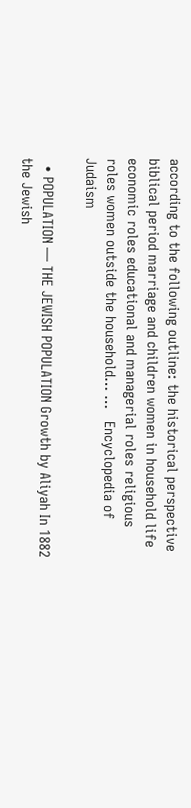according to the following outline: the historical perspective biblical period marriage and children women in household life economic roles educational and managerial roles religious roles women outside the household… …   Encyclopedia of Judaism

  • POPULATION — THE JEWISH POPULATION Growth by Aliyah In 1882 the Jewish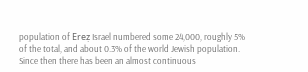population of Ereẓ Israel numbered some 24,000, roughly 5% of the total, and about 0.3% of the world Jewish population. Since then there has been an almost continuous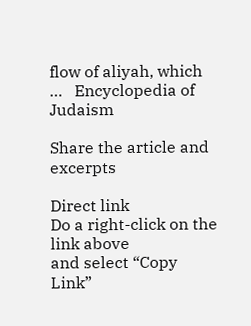flow of aliyah, which …   Encyclopedia of Judaism

Share the article and excerpts

Direct link
Do a right-click on the link above
and select “Copy Link”